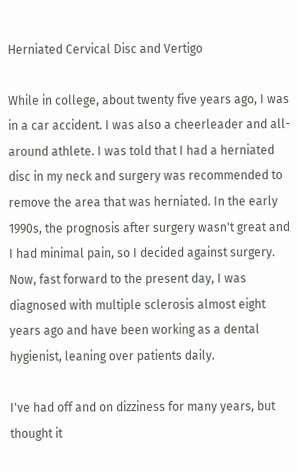Herniated Cervical Disc and Vertigo

While in college, about twenty five years ago, I was in a car accident. I was also a cheerleader and all-around athlete. I was told that I had a herniated disc in my neck and surgery was recommended to remove the area that was herniated. In the early 1990s, the prognosis after surgery wasn't great and I had minimal pain, so I decided against surgery. Now, fast forward to the present day, I was diagnosed with multiple sclerosis almost eight years ago and have been working as a dental hygienist, leaning over patients daily.

I've had off and on dizziness for many years, but thought it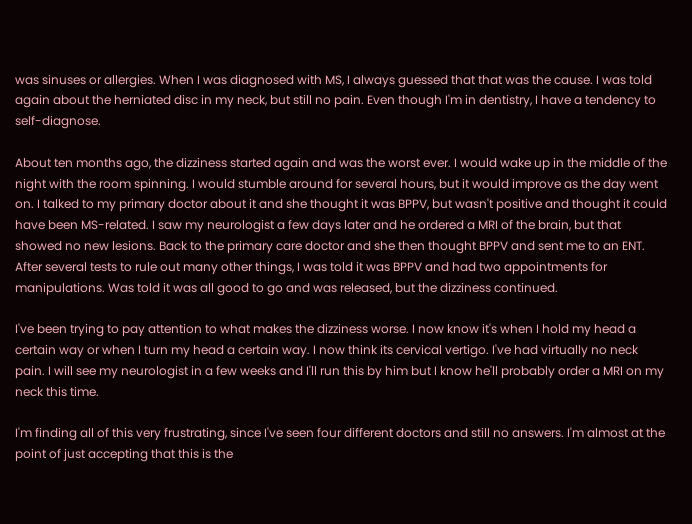was sinuses or allergies. When I was diagnosed with MS, I always guessed that that was the cause. I was told again about the herniated disc in my neck, but still no pain. Even though I'm in dentistry, I have a tendency to self-diagnose.

About ten months ago, the dizziness started again and was the worst ever. I would wake up in the middle of the night with the room spinning. I would stumble around for several hours, but it would improve as the day went on. I talked to my primary doctor about it and she thought it was BPPV, but wasn't positive and thought it could have been MS-related. I saw my neurologist a few days later and he ordered a MRI of the brain, but that showed no new lesions. Back to the primary care doctor and she then thought BPPV and sent me to an ENT. After several tests to rule out many other things, I was told it was BPPV and had two appointments for manipulations. Was told it was all good to go and was released, but the dizziness continued.

I've been trying to pay attention to what makes the dizziness worse. I now know it's when I hold my head a certain way or when I turn my head a certain way. I now think its cervical vertigo. I've had virtually no neck pain. I will see my neurologist in a few weeks and I'll run this by him but I know he'll probably order a MRI on my neck this time.

I'm finding all of this very frustrating, since I've seen four different doctors and still no answers. I'm almost at the point of just accepting that this is the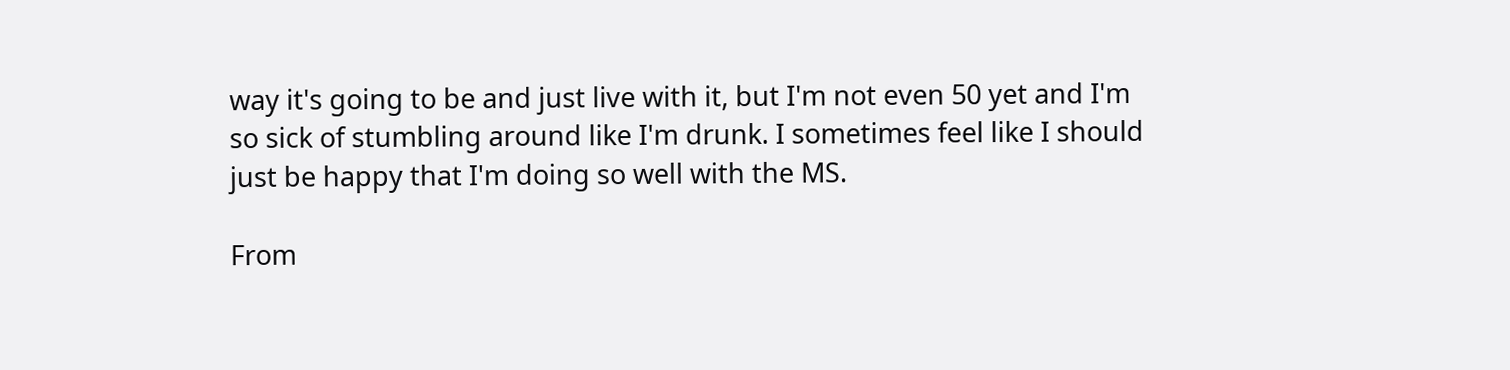way it's going to be and just live with it, but I'm not even 50 yet and I'm so sick of stumbling around like I'm drunk. I sometimes feel like I should just be happy that I'm doing so well with the MS.

From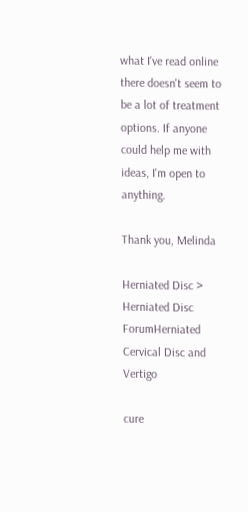what I've read online there doesn't seem to be a lot of treatment options. If anyone could help me with ideas, I'm open to anything.

Thank you, Melinda

Herniated Disc > Herniated Disc ForumHerniated Cervical Disc and Vertigo

cure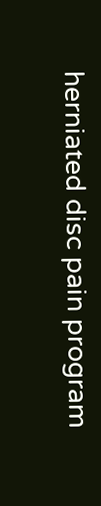herniated disc pain program